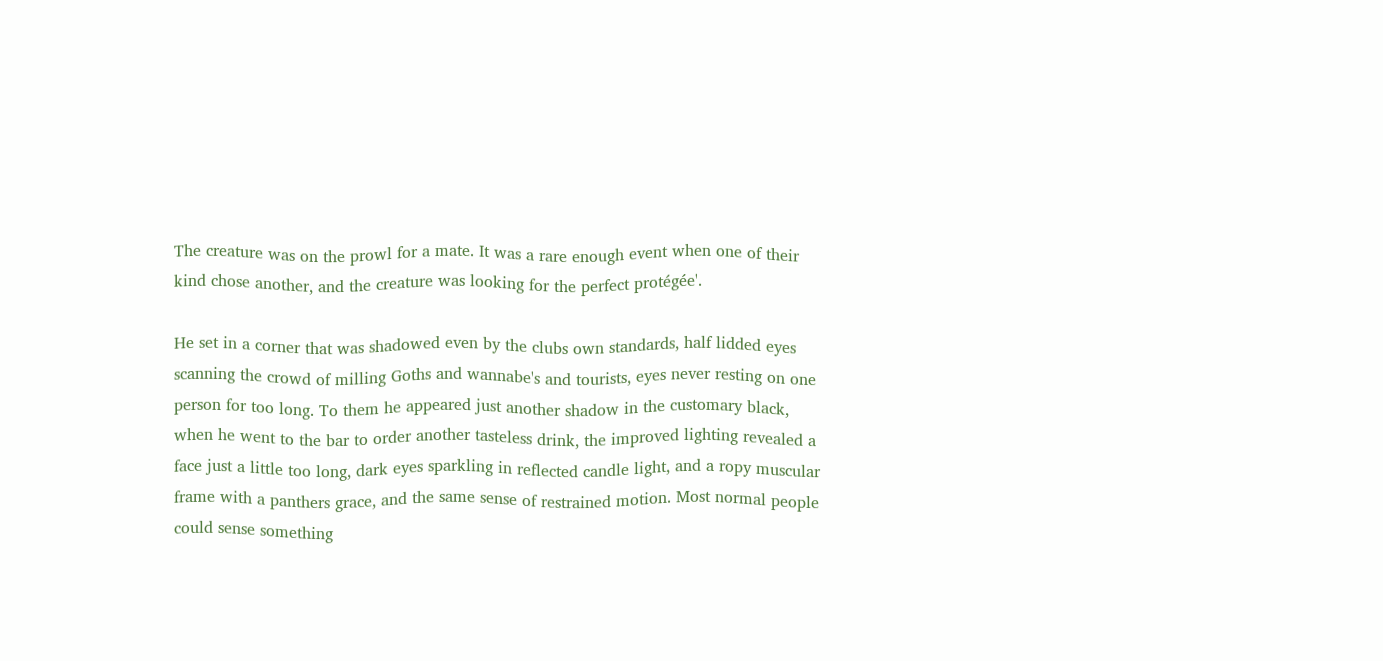The creature was on the prowl for a mate. It was a rare enough event when one of their kind chose another, and the creature was looking for the perfect protégée'.

He set in a corner that was shadowed even by the clubs own standards, half lidded eyes scanning the crowd of milling Goths and wannabe's and tourists, eyes never resting on one person for too long. To them he appeared just another shadow in the customary black, when he went to the bar to order another tasteless drink, the improved lighting revealed a face just a little too long, dark eyes sparkling in reflected candle light, and a ropy muscular frame with a panthers grace, and the same sense of restrained motion. Most normal people could sense something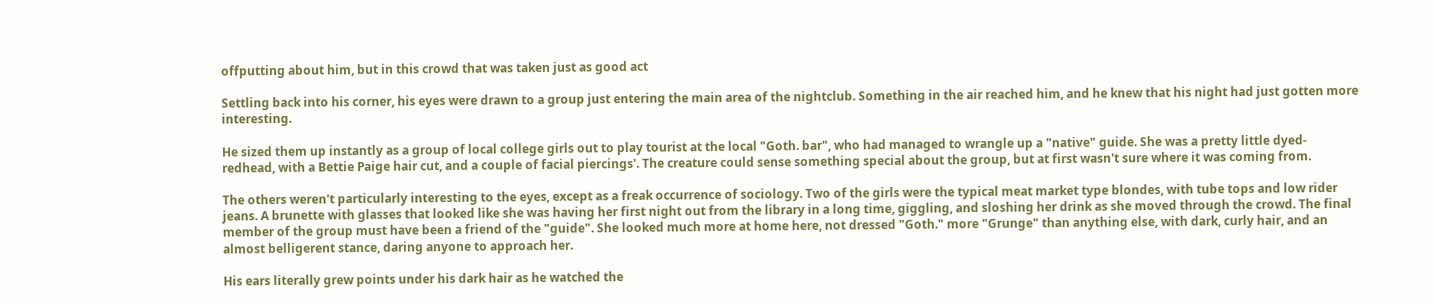offputting about him, but in this crowd that was taken just as good act

Settling back into his corner, his eyes were drawn to a group just entering the main area of the nightclub. Something in the air reached him, and he knew that his night had just gotten more interesting.

He sized them up instantly as a group of local college girls out to play tourist at the local "Goth. bar", who had managed to wrangle up a "native" guide. She was a pretty little dyed-redhead, with a Bettie Paige hair cut, and a couple of facial piercings'. The creature could sense something special about the group, but at first wasn't sure where it was coming from.

The others weren't particularly interesting to the eyes, except as a freak occurrence of sociology. Two of the girls were the typical meat market type blondes, with tube tops and low rider jeans. A brunette with glasses that looked like she was having her first night out from the library in a long time, giggling, and sloshing her drink as she moved through the crowd. The final member of the group must have been a friend of the "guide". She looked much more at home here, not dressed "Goth." more "Grunge" than anything else, with dark, curly hair, and an almost belligerent stance, daring anyone to approach her.

His ears literally grew points under his dark hair as he watched the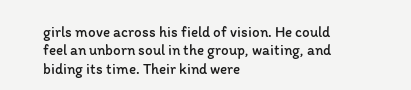girls move across his field of vision. He could feel an unborn soul in the group, waiting, and biding its time. Their kind were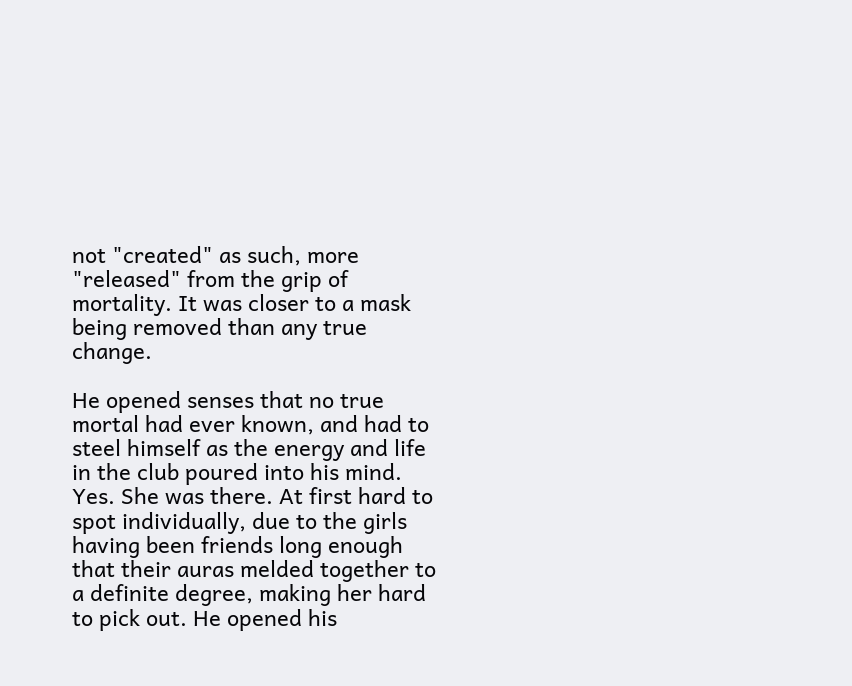not "created" as such, more "released" from the grip of mortality. It was closer to a mask being removed than any true change.

He opened senses that no true mortal had ever known, and had to steel himself as the energy and life in the club poured into his mind. Yes. She was there. At first hard to spot individually, due to the girls having been friends long enough that their auras melded together to a definite degree, making her hard to pick out. He opened his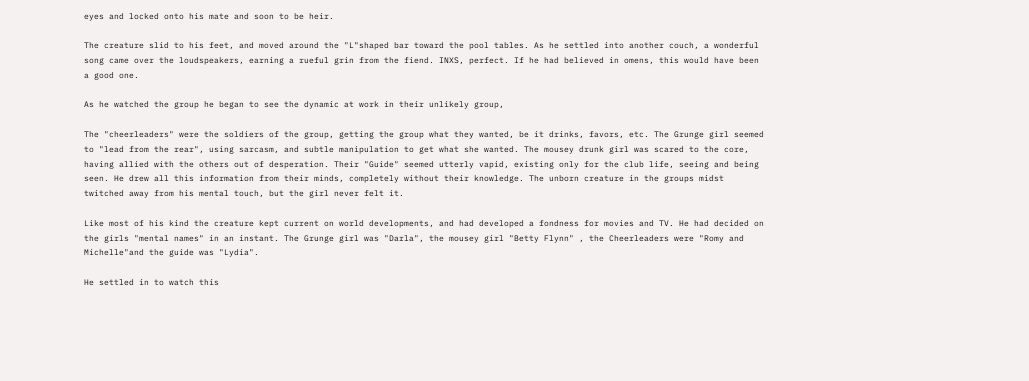eyes and locked onto his mate and soon to be heir.

The creature slid to his feet, and moved around the "L"shaped bar toward the pool tables. As he settled into another couch, a wonderful song came over the loudspeakers, earning a rueful grin from the fiend. INXS, perfect. If he had believed in omens, this would have been a good one.

As he watched the group he began to see the dynamic at work in their unlikely group,

The "cheerleaders" were the soldiers of the group, getting the group what they wanted, be it drinks, favors, etc. The Grunge girl seemed to "lead from the rear", using sarcasm, and subtle manipulation to get what she wanted. The mousey drunk girl was scared to the core, having allied with the others out of desperation. Their "Guide" seemed utterly vapid, existing only for the club life, seeing and being seen. He drew all this information from their minds, completely without their knowledge. The unborn creature in the groups midst twitched away from his mental touch, but the girl never felt it.

Like most of his kind the creature kept current on world developments, and had developed a fondness for movies and TV. He had decided on the girls "mental names" in an instant. The Grunge girl was "Darla", the mousey girl "Betty Flynn" , the Cheerleaders were "Romy and Michelle"and the guide was "Lydia".

He settled in to watch this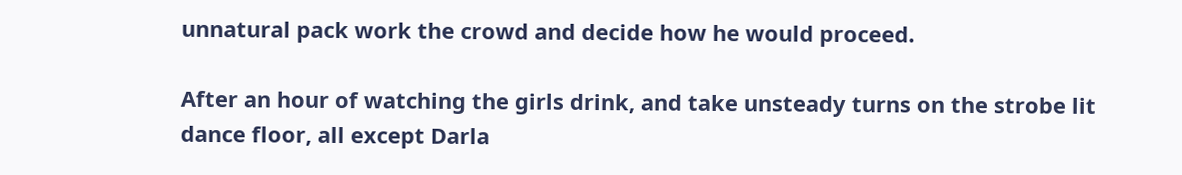unnatural pack work the crowd and decide how he would proceed.

After an hour of watching the girls drink, and take unsteady turns on the strobe lit dance floor, all except Darla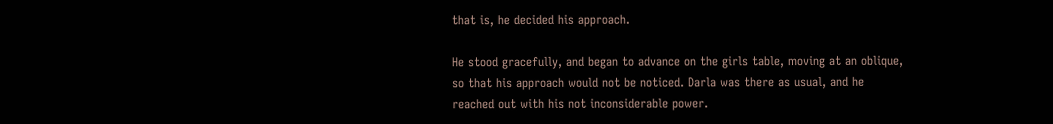that is, he decided his approach.

He stood gracefully, and began to advance on the girls table, moving at an oblique, so that his approach would not be noticed. Darla was there as usual, and he reached out with his not inconsiderable power.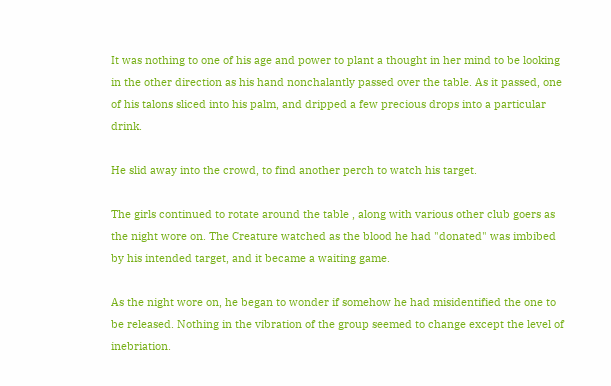It was nothing to one of his age and power to plant a thought in her mind to be looking in the other direction as his hand nonchalantly passed over the table. As it passed, one of his talons sliced into his palm, and dripped a few precious drops into a particular drink.

He slid away into the crowd, to find another perch to watch his target.

The girls continued to rotate around the table , along with various other club goers as the night wore on. The Creature watched as the blood he had "donated" was imbibed by his intended target, and it became a waiting game.

As the night wore on, he began to wonder if somehow he had misidentified the one to be released. Nothing in the vibration of the group seemed to change except the level of inebriation.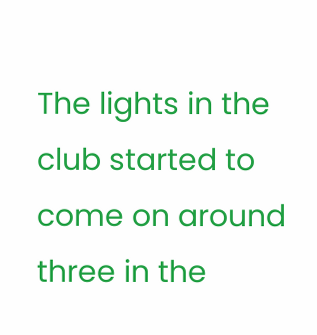The lights in the club started to come on around three in the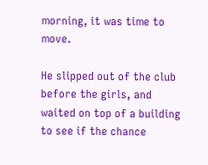morning, it was time to move.

He slipped out of the club before the girls, and waited on top of a building to see if the chance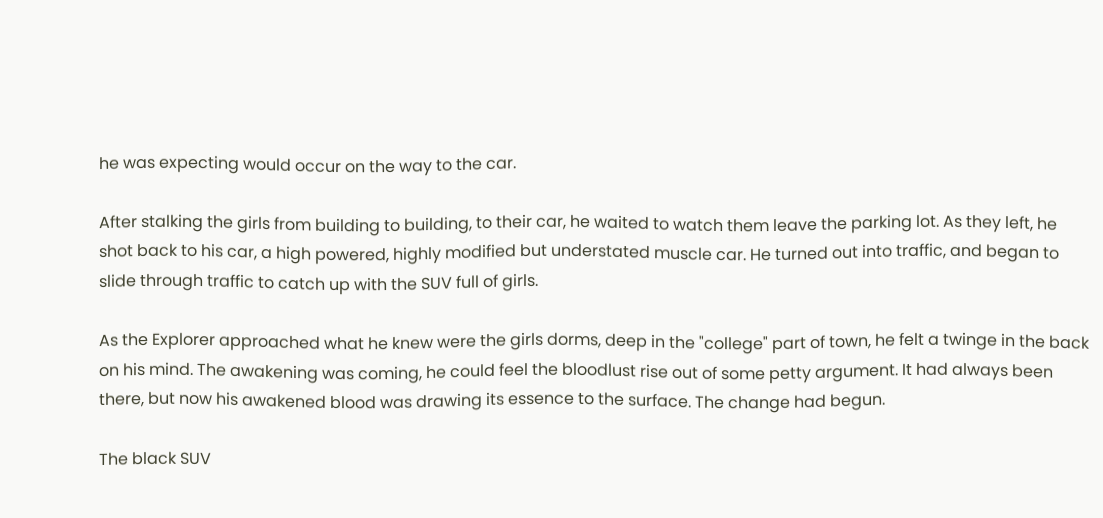he was expecting would occur on the way to the car.

After stalking the girls from building to building, to their car, he waited to watch them leave the parking lot. As they left, he shot back to his car, a high powered, highly modified but understated muscle car. He turned out into traffic, and began to slide through traffic to catch up with the SUV full of girls.

As the Explorer approached what he knew were the girls dorms, deep in the "college" part of town, he felt a twinge in the back on his mind. The awakening was coming, he could feel the bloodlust rise out of some petty argument. It had always been there, but now his awakened blood was drawing its essence to the surface. The change had begun.

The black SUV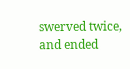swerved twice, and ended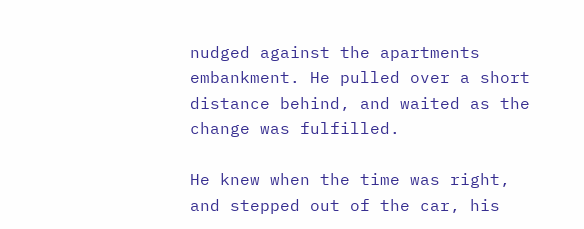nudged against the apartments embankment. He pulled over a short distance behind, and waited as the change was fulfilled.

He knew when the time was right, and stepped out of the car, his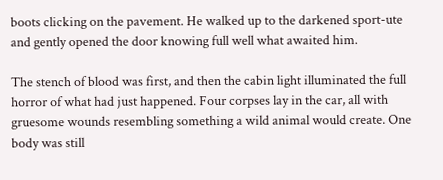boots clicking on the pavement. He walked up to the darkened sport-ute and gently opened the door knowing full well what awaited him.

The stench of blood was first, and then the cabin light illuminated the full horror of what had just happened. Four corpses lay in the car, all with gruesome wounds resembling something a wild animal would create. One body was still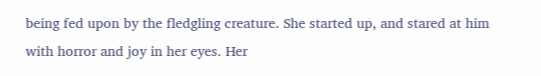being fed upon by the fledgling creature. She started up, and stared at him with horror and joy in her eyes. Her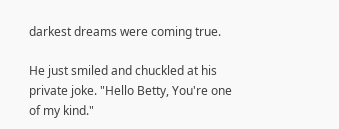darkest dreams were coming true.

He just smiled and chuckled at his private joke. "Hello Betty, You're one of my kind."